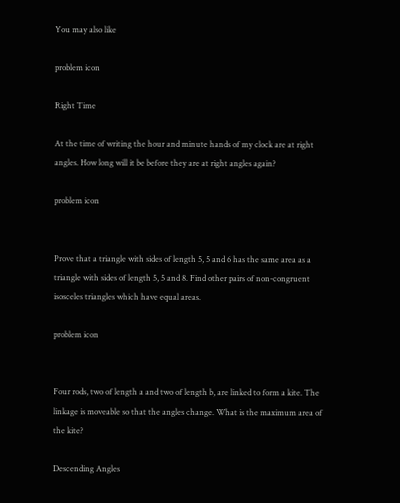You may also like

problem icon

Right Time

At the time of writing the hour and minute hands of my clock are at right angles. How long will it be before they are at right angles again?

problem icon


Prove that a triangle with sides of length 5, 5 and 6 has the same area as a triangle with sides of length 5, 5 and 8. Find other pairs of non-congruent isosceles triangles which have equal areas.

problem icon


Four rods, two of length a and two of length b, are linked to form a kite. The linkage is moveable so that the angles change. What is the maximum area of the kite?

Descending Angles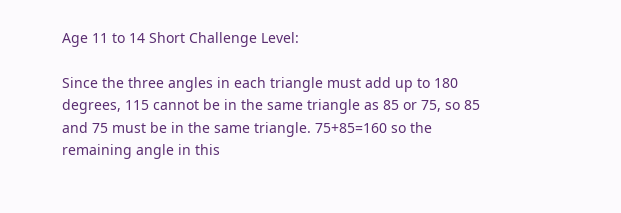Age 11 to 14 Short Challenge Level:

Since the three angles in each triangle must add up to 180 degrees, 115 cannot be in the same triangle as 85 or 75, so 85 and 75 must be in the same triangle. 75+85=160 so the remaining angle in this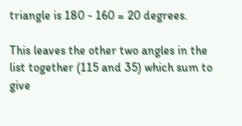triangle is 180 - 160 = 20 degrees.

This leaves the other two angles in the list together (115 and 35) which sum to give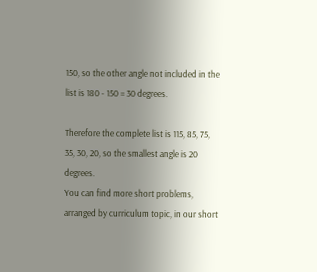150, so the other angle not included in the list is 180 - 150 = 30 degrees.

Therefore the complete list is 115, 85, 75, 35, 30, 20, so the smallest angle is 20 degrees.
You can find more short problems, arranged by curriculum topic, in our short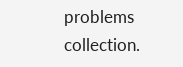problems collection.